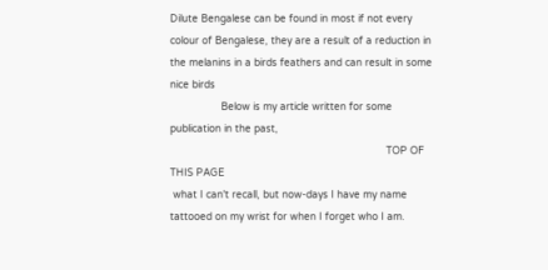Dilute Bengalese can be found in most if not every colour of Bengalese, they are a result of a reduction in the melanins in a birds feathers and can result in some nice birds
                 Below is my article written for some publication in the past,
                                                                        TOP OF THIS PAGE
 what I can't recall, but now-days I have my name tattooed on my wrist for when I forget who I am.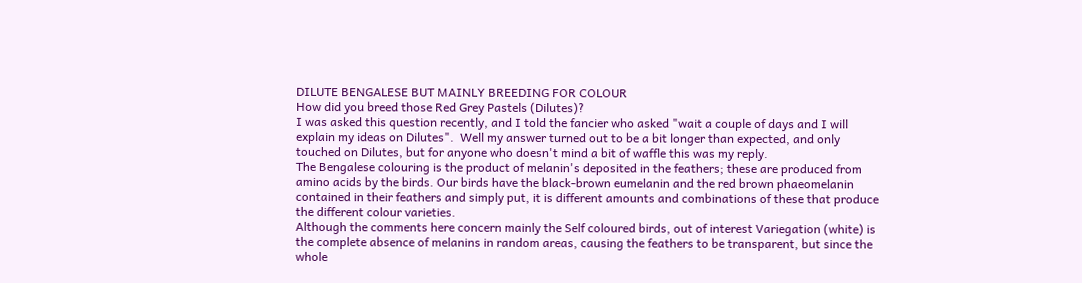DILUTE BENGALESE BUT MAINLY BREEDING FOR COLOUR
How did you breed those Red Grey Pastels (Dilutes)?
I was asked this question recently, and I told the fancier who asked "wait a couple of days and I will explain my ideas on Dilutes".  Well my answer turned out to be a bit longer than expected, and only touched on Dilutes, but for anyone who doesn't mind a bit of waffle this was my reply.
The Bengalese colouring is the product of melanin's deposited in the feathers; these are produced from amino acids by the birds. Our birds have the black-brown eumelanin and the red brown phaeomelanin contained in their feathers and simply put, it is different amounts and combinations of these that produce the different colour varieties.
Although the comments here concern mainly the Self coloured birds, out of interest Variegation (white) is the complete absence of melanins in random areas, causing the feathers to be transparent, but since the whole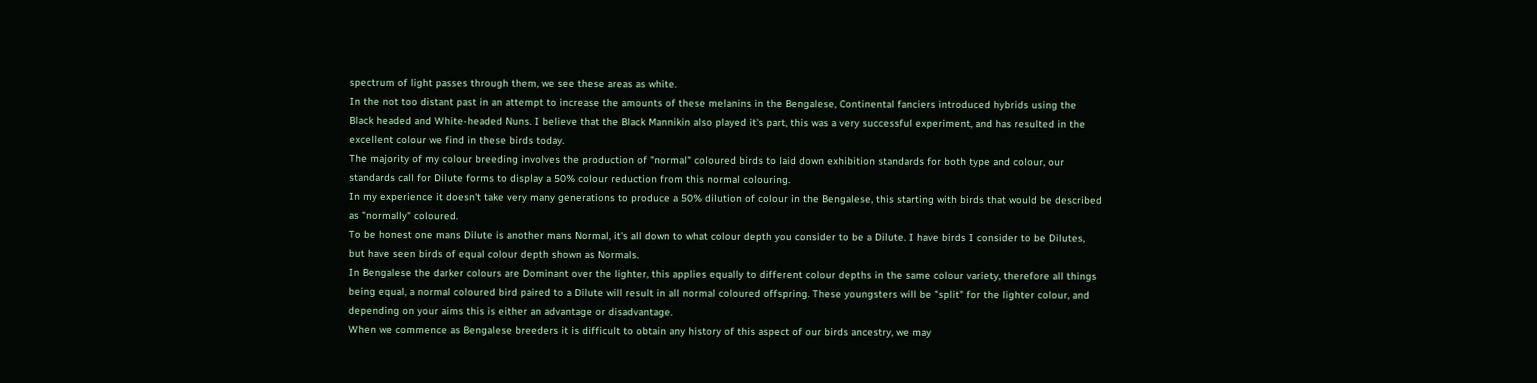spectrum of light passes through them, we see these areas as white.
In the not too distant past in an attempt to increase the amounts of these melanins in the Bengalese, Continental fanciers introduced hybrids using the Black headed and White-headed Nuns. I believe that the Black Mannikin also played it's part, this was a very successful experiment, and has resulted in the excellent colour we find in these birds today.
The majority of my colour breeding involves the production of "normal" coloured birds to laid down exhibition standards for both type and colour, our standards call for Dilute forms to display a 50% colour reduction from this normal colouring.
In my experience it doesn't take very many generations to produce a 50% dilution of colour in the Bengalese, this starting with birds that would be described as "normally" coloured.
To be honest one mans Dilute is another mans Normal, it's all down to what colour depth you consider to be a Dilute. I have birds I consider to be Dilutes, but have seen birds of equal colour depth shown as Normals.
In Bengalese the darker colours are Dominant over the lighter, this applies equally to different colour depths in the same colour variety, therefore all things being equal, a normal coloured bird paired to a Dilute will result in all normal coloured offspring. These youngsters will be "split" for the lighter colour, and depending on your aims this is either an advantage or disadvantage.
When we commence as Bengalese breeders it is difficult to obtain any history of this aspect of our birds ancestry, we may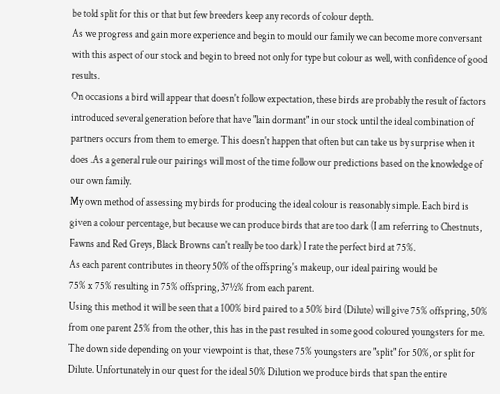be told split for this or that but few breeders keep any records of colour depth.
As we progress and gain more experience and begin to mould our family we can become more conversant with this aspect of our stock and begin to breed not only for type but colour as well, with confidence of good results.
On occasions a bird will appear that doesn't follow expectation, these birds are probably the result of factors introduced several generation before that have "lain dormant" in our stock until the ideal combination of partners occurs from them to emerge. This doesn't happen that often but can take us by surprise when it does .As a general rule our pairings will most of the time follow our predictions based on the knowledge of our own family.
My own method of assessing my birds for producing the ideal colour is reasonably simple. Each bird is given a colour percentage, but because we can produce birds that are too dark (I am referring to Chestnuts, Fawns and Red Greys, Black Browns can't really be too dark) I rate the perfect bird at 75%.
As each parent contributes in theory 50% of the offspring's makeup, our ideal pairing would be
75% x 75% resulting in 75% offspring, 37½% from each parent.
Using this method it will be seen that a 100% bird paired to a 50% bird (Dilute) will give 75% offspring, 50% from one parent 25% from the other, this has in the past resulted in some good coloured youngsters for me. The down side depending on your viewpoint is that, these 75% youngsters are "split" for 50%, or split for Dilute. Unfortunately in our quest for the ideal 50% Dilution we produce birds that span the entire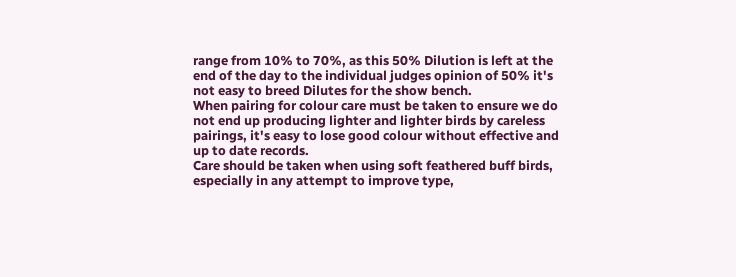range from 10% to 70%, as this 50% Dilution is left at the end of the day to the individual judges opinion of 50% it's not easy to breed Dilutes for the show bench.
When pairing for colour care must be taken to ensure we do not end up producing lighter and lighter birds by careless pairings, it's easy to lose good colour without effective and up to date records.
Care should be taken when using soft feathered buff birds, especially in any attempt to improve type,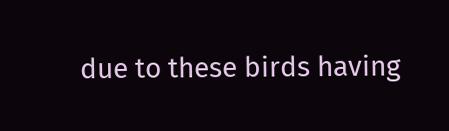due to these birds having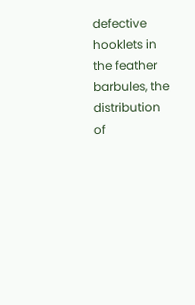defective hooklets in the feather barbules, the distribution of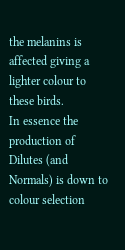the melanins is affected giving a lighter colour to these birds.
In essence the production of Dilutes (and Normals) is down to colour selection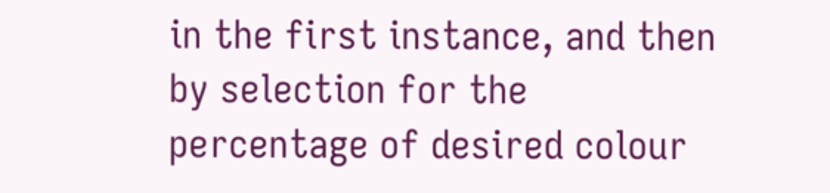in the first instance, and then by selection for the percentage of desired colour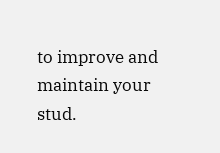to improve and maintain your stud.